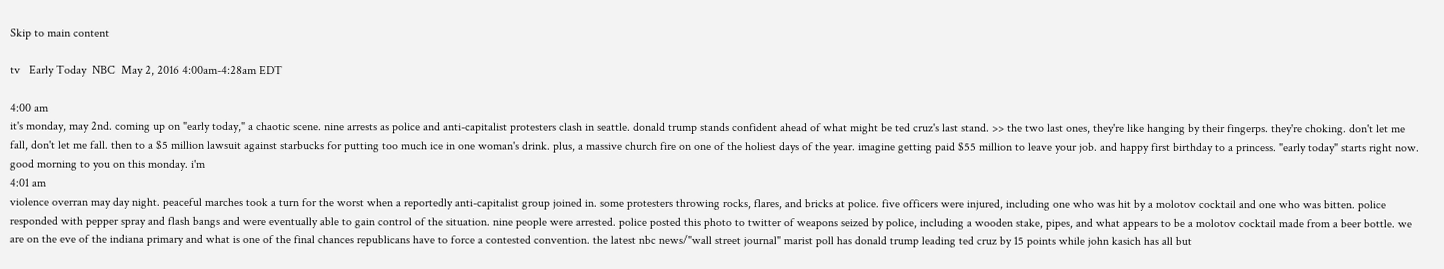Skip to main content

tv   Early Today  NBC  May 2, 2016 4:00am-4:28am EDT

4:00 am
it's monday, may 2nd. coming up on "early today," a chaotic scene. nine arrests as police and anti-capitalist protesters clash in seattle. donald trump stands confident ahead of what might be ted cruz's last stand. >> the two last ones, they're like hanging by their fingerps. they're choking. don't let me fall, don't let me fall. then to a $5 million lawsuit against starbucks for putting too much ice in one woman's drink. plus, a massive church fire on one of the holiest days of the year. imagine getting paid $55 million to leave your job. and happy first birthday to a princess. "early today" starts right now. good morning to you on this monday. i'm
4:01 am
violence overran may day night. peaceful marches took a turn for the worst when a reportedly anti-capitalist group joined in. some protesters throwing rocks, flares, and bricks at police. five officers were injured, including one who was hit by a molotov cocktail and one who was bitten. police responded with pepper spray and flash bangs and were eventually able to gain control of the situation. nine people were arrested. police posted this photo to twitter of weapons seized by police, including a wooden stake, pipes, and what appears to be a molotov cocktail made from a beer bottle. we are on the eve of the indiana primary and what is one of the final chances republicans have to force a contested convention. the latest nbc news/"wall street journal" marist poll has donald trump leading ted cruz by 15 points while john kasich has all but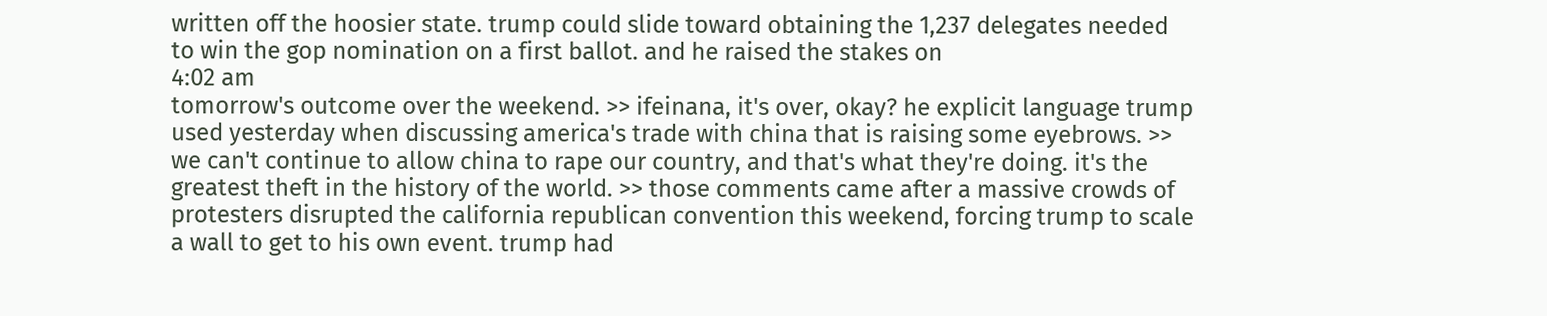written off the hoosier state. trump could slide toward obtaining the 1,237 delegates needed to win the gop nomination on a first ballot. and he raised the stakes on
4:02 am
tomorrow's outcome over the weekend. >> ifeinana, it's over, okay? he explicit language trump used yesterday when discussing america's trade with china that is raising some eyebrows. >> we can't continue to allow china to rape our country, and that's what they're doing. it's the greatest theft in the history of the world. >> those comments came after a massive crowds of protesters disrupted the california republican convention this weekend, forcing trump to scale a wall to get to his own event. trump had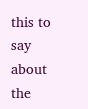this to say about the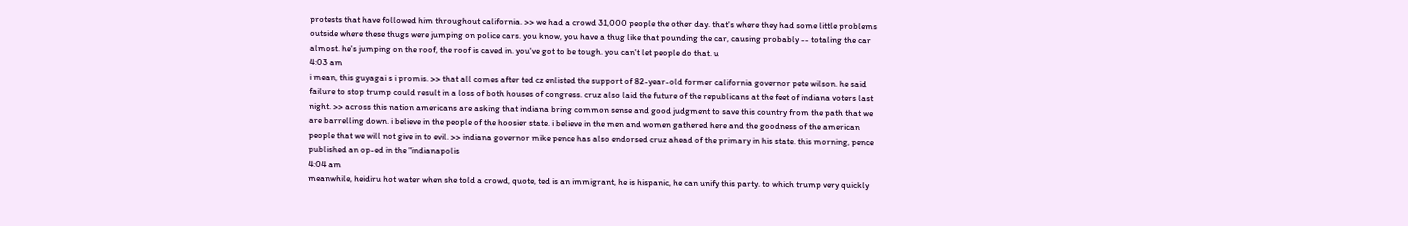protests that have followed him throughout california. >> we had a crowd 31,000 people the other day. that's where they had some little problems outside where these thugs were jumping on police cars. you know, you have a thug like that pounding the car, causing probably -- totaling the car almost. he's jumping on the roof, the roof is caved in. you've got to be tough. you can't let people do that. u
4:03 am
i mean, this guyagai s i promis. >> that all comes after ted cz enlisted the support of 82-year-old former california governor pete wilson. he said failure to stop trump could result in a loss of both houses of congress. cruz also laid the future of the republicans at the feet of indiana voters last night. >> across this nation americans are asking that indiana bring common sense and good judgment to save this country from the path that we are barrelling down. i believe in the people of the hoosier state. i believe in the men and women gathered here and the goodness of the american people that we will not give in to evil. >> indiana governor mike pence has also endorsed cruz ahead of the primary in his state. this morning, pence published an op-ed in the "indianapolis
4:04 am
meanwhile, heidiru hot water when she told a crowd, quote, ted is an immigrant, he is hispanic, he can unify this party. to which trump very quickly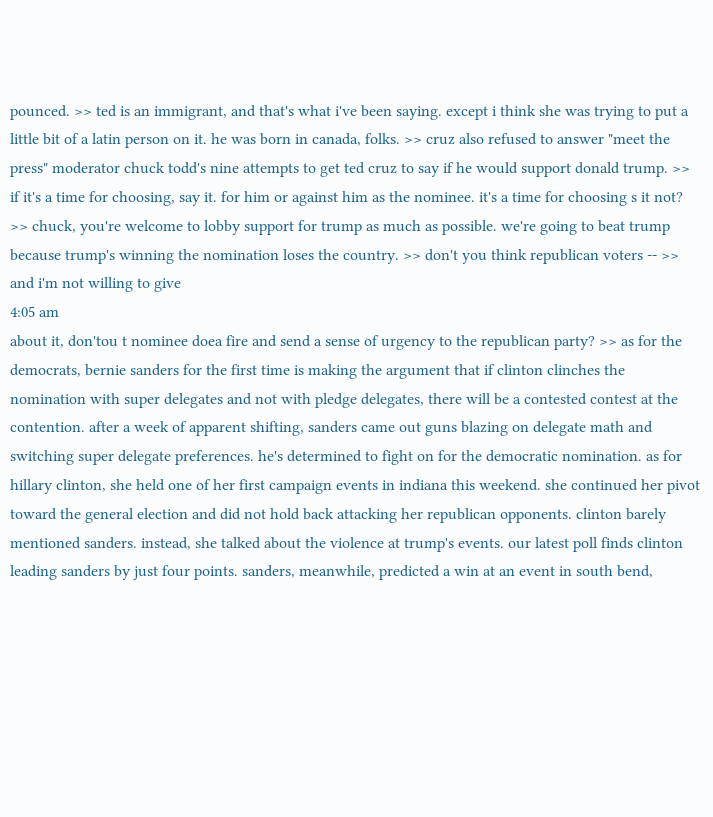pounced. >> ted is an immigrant, and that's what i've been saying. except i think she was trying to put a little bit of a latin person on it. he was born in canada, folks. >> cruz also refused to answer "meet the press" moderator chuck todd's nine attempts to get ted cruz to say if he would support donald trump. >> if it's a time for choosing, say it. for him or against him as the nominee. it's a time for choosing s it not? >> chuck, you're welcome to lobby support for trump as much as possible. we're going to beat trump because trump's winning the nomination loses the country. >> don't you think republican voters -- >> and i'm not willing to give
4:05 am
about it, don'tou t nominee doea fire and send a sense of urgency to the republican party? >> as for the democrats, bernie sanders for the first time is making the argument that if clinton clinches the nomination with super delegates and not with pledge delegates, there will be a contested contest at the contention. after a week of apparent shifting, sanders came out guns blazing on delegate math and switching super delegate preferences. he's determined to fight on for the democratic nomination. as for hillary clinton, she held one of her first campaign events in indiana this weekend. she continued her pivot toward the general election and did not hold back attacking her republican opponents. clinton barely mentioned sanders. instead, she talked about the violence at trump's events. our latest poll finds clinton leading sanders by just four points. sanders, meanwhile, predicted a win at an event in south bend,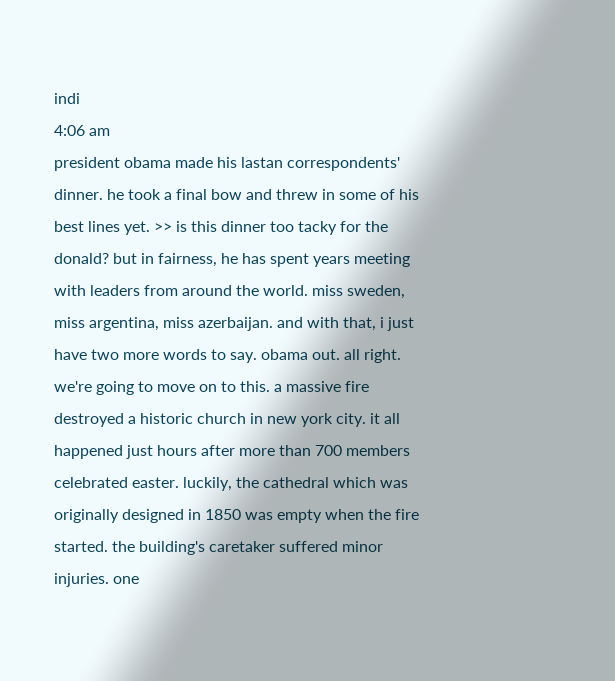indi
4:06 am
president obama made his lastan correspondents' dinner. he took a final bow and threw in some of his best lines yet. >> is this dinner too tacky for the donald? but in fairness, he has spent years meeting with leaders from around the world. miss sweden, miss argentina, miss azerbaijan. and with that, i just have two more words to say. obama out. all right. we're going to move on to this. a massive fire destroyed a historic church in new york city. it all happened just hours after more than 700 members celebrated easter. luckily, the cathedral which was originally designed in 1850 was empty when the fire started. the building's caretaker suffered minor injuries. one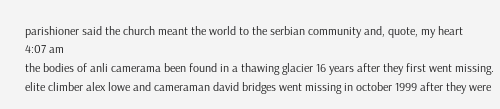parishioner said the church meant the world to the serbian community and, quote, my heart
4:07 am
the bodies of anli camerama been found in a thawing glacier 16 years after they first went missing. elite climber alex lowe and cameraman david bridges went missing in october 1999 after they were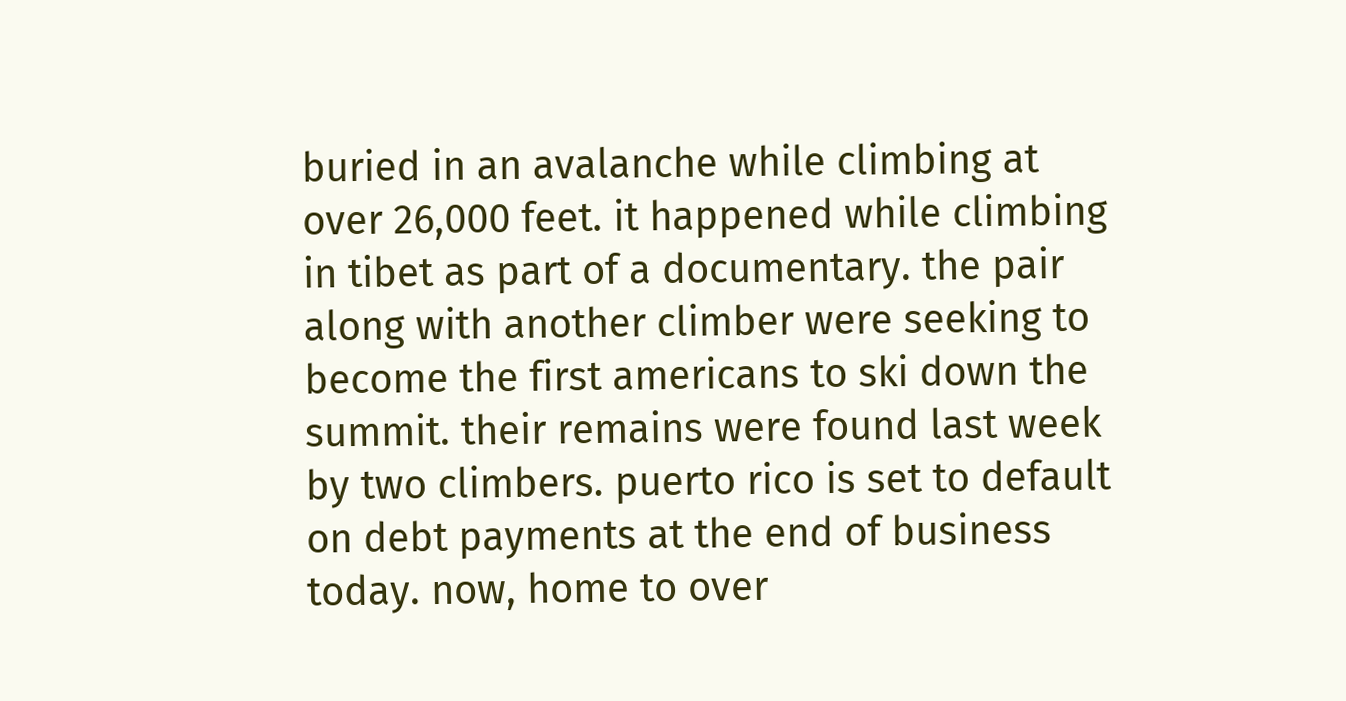buried in an avalanche while climbing at over 26,000 feet. it happened while climbing in tibet as part of a documentary. the pair along with another climber were seeking to become the first americans to ski down the summit. their remains were found last week by two climbers. puerto rico is set to default on debt payments at the end of business today. now, home to over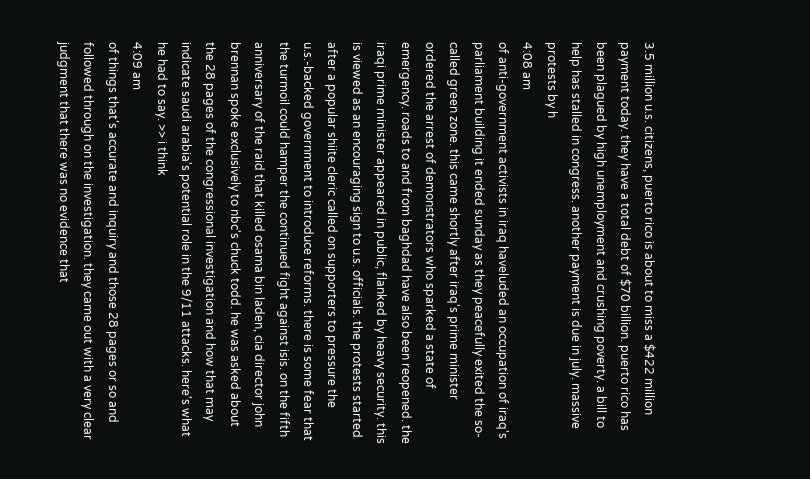3.5 million u.s. citizens, puerto rico is about to miss a $422 million payment today. they have a total debt of $70 billion. puerto rico has been plagued by high unemployment and crushing poverty. a bill to help has stalled in congress. another payment is due in july. massive protests by h
4:08 am
of anti-government activists in iraq haveluded an occupation of iraq's parliament building it ended sunday as they peacefully exited the so-called green zone. this came shortly after iraq's prime minister ordered the arrest of demonstrators who sparked a state of emergency. roads to and from baghdad have also been reopened. the iraqi prime minister appeared in public, flanked by heavy security. this is viewed as an encouraging sign to u.s. officials. the protests started after a popular shiite cleric called on supporters to pressure the u.s.-backed government to introduce reforms. there is some fear that the turmoil could hamper the continued fight against isis. on the fifth anniversary of the raid that killed osama bin laden, cia director john brennan spoke exclusively to nbc's chuck todd. he was asked about the 28 pages of the congressional investigation and how that may indicate saudi arabia's potential role in the 9/11 attacks. here's what he had to say. >> i think
4:09 am
of things that's accurate and inquiry and those 28 pages or so and followed through on the investigation. they came out with a very clear judgment that there was no evidence that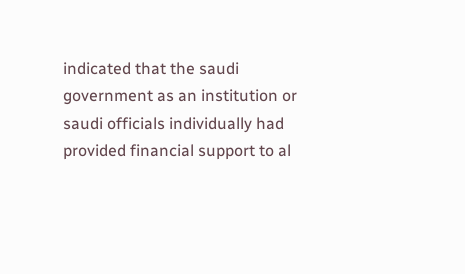indicated that the saudi government as an institution or saudi officials individually had provided financial support to al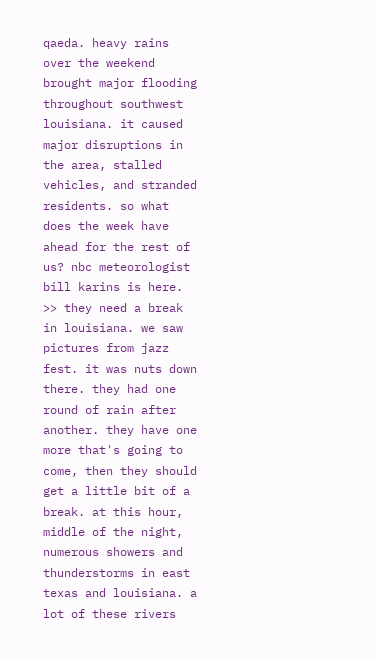qaeda. heavy rains over the weekend brought major flooding throughout southwest louisiana. it caused major disruptions in the area, stalled vehicles, and stranded residents. so what does the week have ahead for the rest of us? nbc meteorologist bill karins is here. >> they need a break in louisiana. we saw pictures from jazz fest. it was nuts down there. they had one round of rain after another. they have one more that's going to come, then they should get a little bit of a break. at this hour, middle of the night, numerous showers and thunderstorms in east texas and louisiana. a lot of these rivers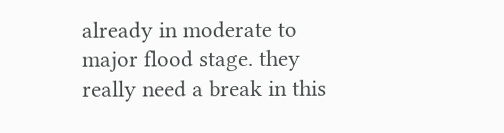already in moderate to major flood stage. they really need a break in this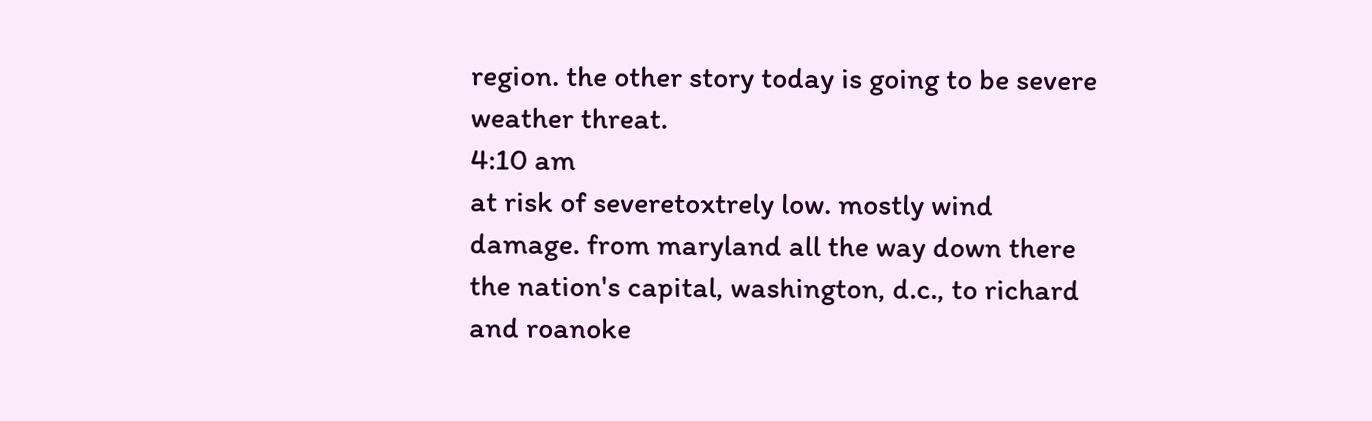region. the other story today is going to be severe weather threat.
4:10 am
at risk of severetoxtrely low. mostly wind damage. from maryland all the way down there the nation's capital, washington, d.c., to richard and roanoke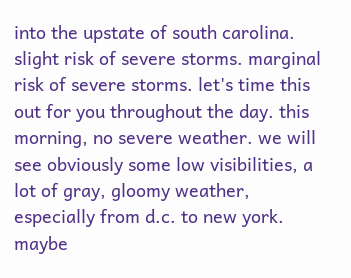into the upstate of south carolina. slight risk of severe storms. marginal risk of severe storms. let's time this out for you throughout the day. this morning, no severe weather. we will see obviously some low visibilities, a lot of gray, gloomy weather, especially from d.c. to new york. maybe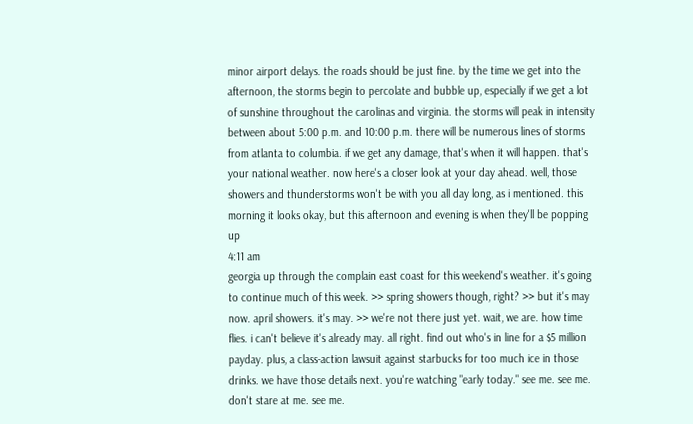minor airport delays. the roads should be just fine. by the time we get into the afternoon, the storms begin to percolate and bubble up, especially if we get a lot of sunshine throughout the carolinas and virginia. the storms will peak in intensity between about 5:00 p.m. and 10:00 p.m. there will be numerous lines of storms from atlanta to columbia. if we get any damage, that's when it will happen. that's your national weather. now here's a closer look at your day ahead. well, those showers and thunderstorms won't be with you all day long, as i mentioned. this morning it looks okay, but this afternoon and evening is when they'll be popping up
4:11 am
georgia up through the complain east coast for this weekend's weather. it's going to continue much of this week. >> spring showers though, right? >> but it's may now. april showers. it's may. >> we're not there just yet. wait, we are. how time flies. i can't believe it's already may. all right. find out who's in line for a $5 million payday. plus, a class-action lawsuit against starbucks for too much ice in those drinks. we have those details next. you're watching "early today." see me. see me. don't stare at me. see me.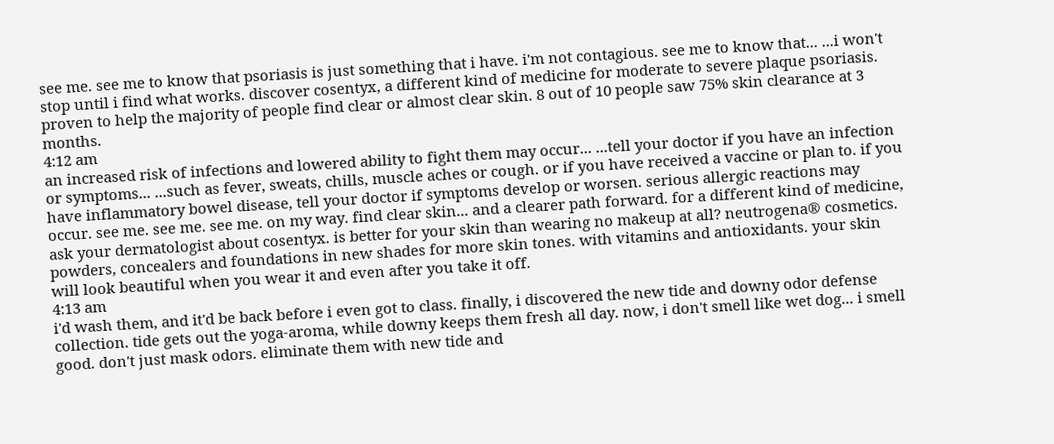see me. see me to know that psoriasis is just something that i have. i'm not contagious. see me to know that... ...i won't stop until i find what works. discover cosentyx, a different kind of medicine for moderate to severe plaque psoriasis. proven to help the majority of people find clear or almost clear skin. 8 out of 10 people saw 75% skin clearance at 3 months.
4:12 am
an increased risk of infections and lowered ability to fight them may occur... ...tell your doctor if you have an infection or symptoms... ...such as fever, sweats, chills, muscle aches or cough. or if you have received a vaccine or plan to. if you have inflammatory bowel disease, tell your doctor if symptoms develop or worsen. serious allergic reactions may occur. see me. see me. see me. on my way. find clear skin... and a clearer path forward. for a different kind of medicine, ask your dermatologist about cosentyx. is better for your skin than wearing no makeup at all? neutrogena® cosmetics. powders, concealers and foundations in new shades for more skin tones. with vitamins and antioxidants. your skin will look beautiful when you wear it and even after you take it off.
4:13 am
i'd wash them, and it'd be back before i even got to class. finally, i discovered the new tide and downy odor defense collection. tide gets out the yoga-aroma, while downy keeps them fresh all day. now, i don't smell like wet dog... i smell good. don't just mask odors. eliminate them with new tide and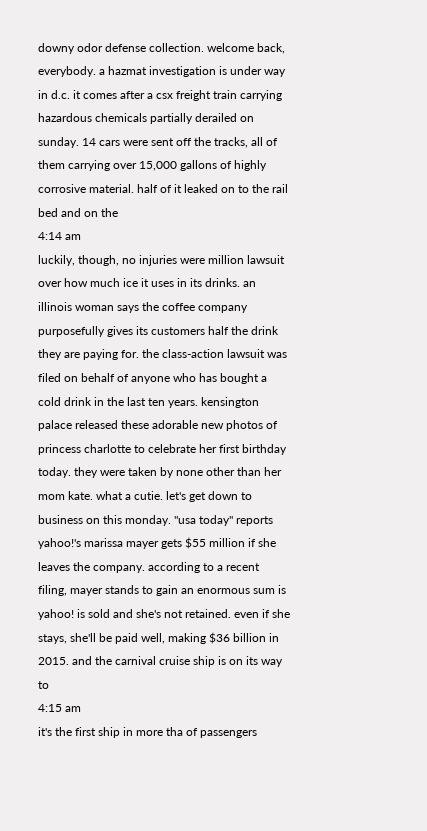downy odor defense collection. welcome back, everybody. a hazmat investigation is under way in d.c. it comes after a csx freight train carrying hazardous chemicals partially derailed on sunday. 14 cars were sent off the tracks, all of them carrying over 15,000 gallons of highly corrosive material. half of it leaked on to the rail bed and on the
4:14 am
luckily, though, no injuries were million lawsuit over how much ice it uses in its drinks. an illinois woman says the coffee company purposefully gives its customers half the drink they are paying for. the class-action lawsuit was filed on behalf of anyone who has bought a cold drink in the last ten years. kensington palace released these adorable new photos of princess charlotte to celebrate her first birthday today. they were taken by none other than her mom kate. what a cutie. let's get down to business on this monday. "usa today" reports yahoo!'s marissa mayer gets $55 million if she leaves the company. according to a recent filing, mayer stands to gain an enormous sum is yahoo! is sold and she's not retained. even if she stays, she'll be paid well, making $36 billion in 2015. and the carnival cruise ship is on its way to
4:15 am
it's the first ship in more tha of passengers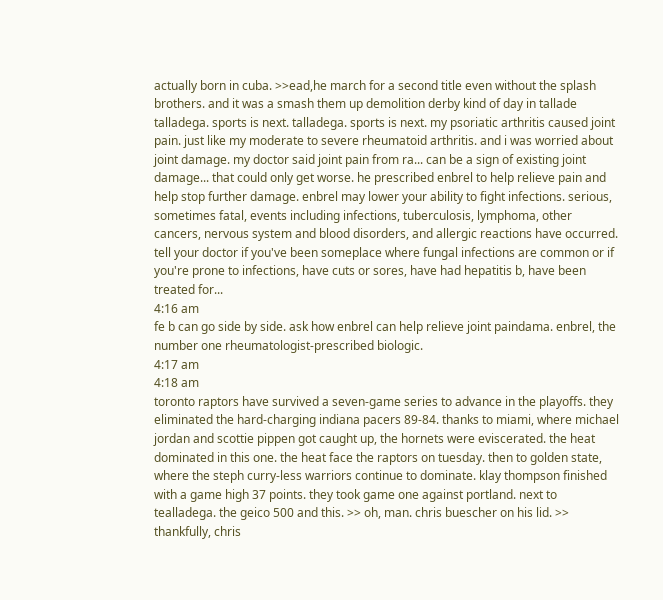actually born in cuba. >>ead,he march for a second title even without the splash brothers. and it was a smash them up demolition derby kind of day in tallade talladega. sports is next. talladega. sports is next. my psoriatic arthritis caused joint pain. just like my moderate to severe rheumatoid arthritis. and i was worried about joint damage. my doctor said joint pain from ra... can be a sign of existing joint damage... that could only get worse. he prescribed enbrel to help relieve pain and help stop further damage. enbrel may lower your ability to fight infections. serious, sometimes fatal, events including infections, tuberculosis, lymphoma, other cancers, nervous system and blood disorders, and allergic reactions have occurred. tell your doctor if you've been someplace where fungal infections are common or if you're prone to infections, have cuts or sores, have had hepatitis b, have been treated for...
4:16 am
fe b can go side by side. ask how enbrel can help relieve joint paindama. enbrel, the number one rheumatologist-prescribed biologic.
4:17 am
4:18 am
toronto raptors have survived a seven-game series to advance in the playoffs. they eliminated the hard-charging indiana pacers 89-84. thanks to miami, where michael jordan and scottie pippen got caught up, the hornets were eviscerated. the heat dominated in this one. the heat face the raptors on tuesday. then to golden state, where the steph curry-less warriors continue to dominate. klay thompson finished with a game high 37 points. they took game one against portland. next to tealladega. the geico 500 and this. >> oh, man. chris buescher on his lid. >> thankfully, chris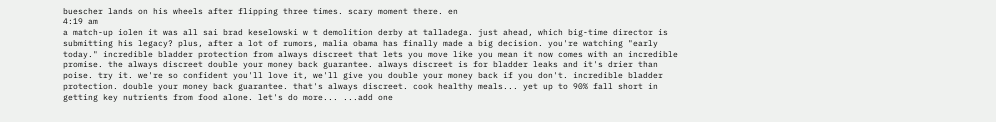buescher lands on his wheels after flipping three times. scary moment there. en
4:19 am
a match-up iolen it was all sai brad keselowski w t demolition derby at talladega. just ahead, which big-time director is submitting his legacy? plus, after a lot of rumors, malia obama has finally made a big decision. you're watching "early today." incredible bladder protection from always discreet that lets you move like you mean it now comes with an incredible promise. the always discreet double your money back guarantee. always discreet is for bladder leaks and it's drier than poise. try it. we're so confident you'll love it, we'll give you double your money back if you don't. incredible bladder protection. double your money back guarantee. that's always discreet. cook healthy meals... yet up to 90% fall short in getting key nutrients from food alone. let's do more... ...add one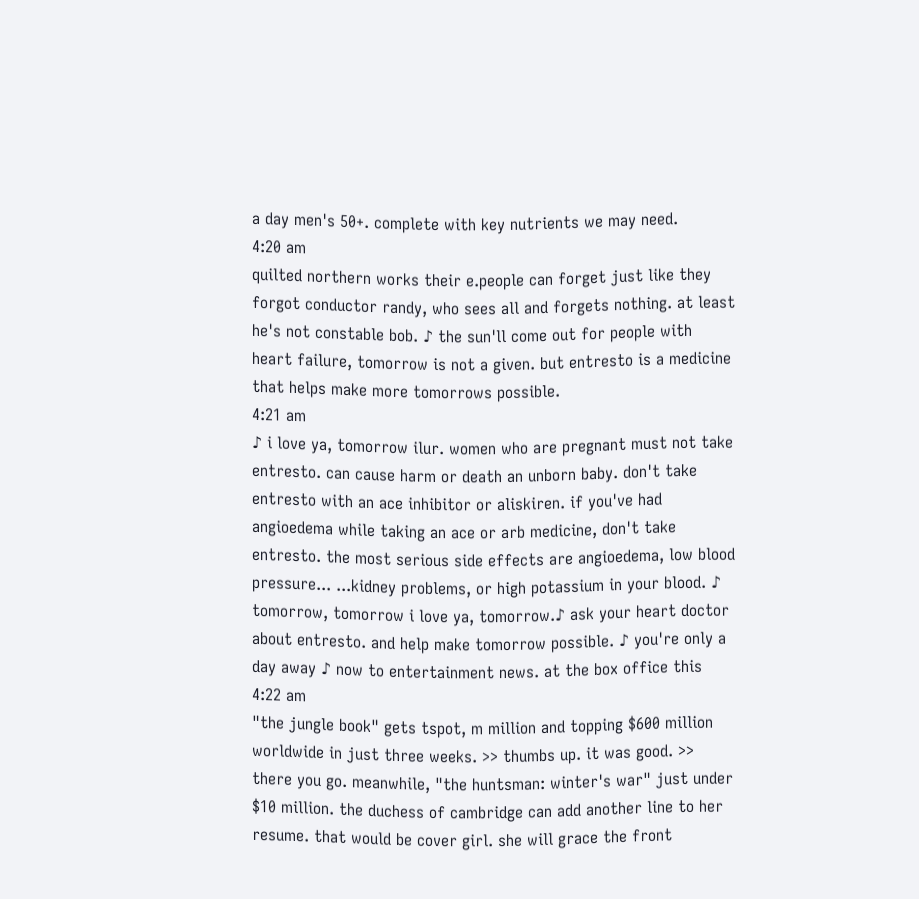a day men's 50+. complete with key nutrients we may need.
4:20 am
quilted northern works their e.people can forget just like they forgot conductor randy, who sees all and forgets nothing. at least he's not constable bob. ♪ the sun'll come out for people with heart failure, tomorrow is not a given. but entresto is a medicine that helps make more tomorrows possible.
4:21 am
♪ i love ya, tomorrow ilur. women who are pregnant must not take entresto. can cause harm or death an unborn baby. don't take entresto with an ace inhibitor or aliskiren. if you've had angioedema while taking an ace or arb medicine, don't take entresto. the most serious side effects are angioedema, low blood pressure... ...kidney problems, or high potassium in your blood. ♪ tomorrow, tomorrow i love ya, tomorrow.♪ ask your heart doctor about entresto. and help make tomorrow possible. ♪ you're only a day away ♪ now to entertainment news. at the box office this
4:22 am
"the jungle book" gets tspot, m million and topping $600 million worldwide in just three weeks. >> thumbs up. it was good. >> there you go. meanwhile, "the huntsman: winter's war" just under $10 million. the duchess of cambridge can add another line to her resume. that would be cover girl. she will grace the front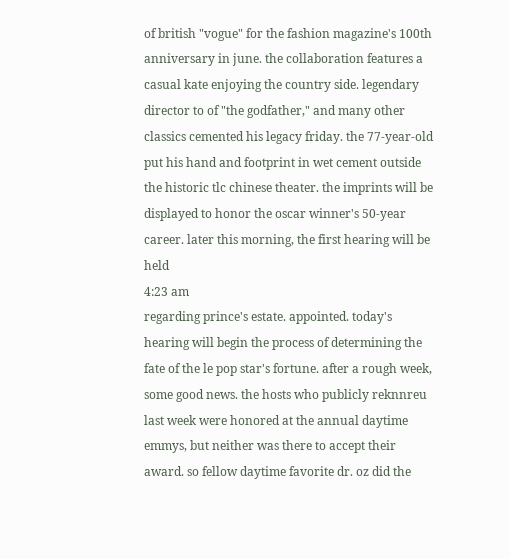of british "vogue" for the fashion magazine's 100th anniversary in june. the collaboration features a casual kate enjoying the country side. legendary director to of "the godfather," and many other classics cemented his legacy friday. the 77-year-old put his hand and footprint in wet cement outside the historic tlc chinese theater. the imprints will be displayed to honor the oscar winner's 50-year career. later this morning, the first hearing will be held
4:23 am
regarding prince's estate. appointed. today's hearing will begin the process of determining the fate of the le pop star's fortune. after a rough week, some good news. the hosts who publicly reknnreu last week were honored at the annual daytime emmys, but neither was there to accept their award. so fellow daytime favorite dr. oz did the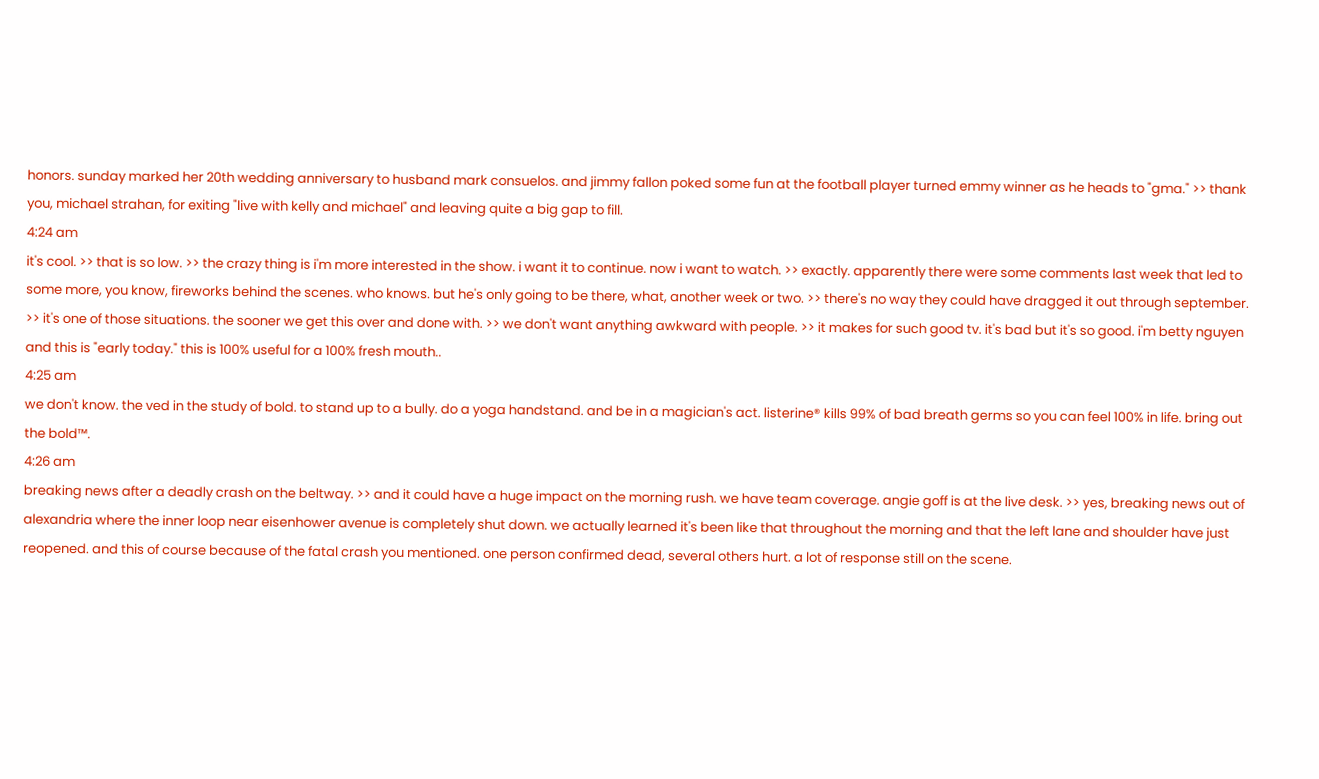honors. sunday marked her 20th wedding anniversary to husband mark consuelos. and jimmy fallon poked some fun at the football player turned emmy winner as he heads to "gma." >> thank you, michael strahan, for exiting "live with kelly and michael" and leaving quite a big gap to fill.
4:24 am
it's cool. >> that is so low. >> the crazy thing is i'm more interested in the show. i want it to continue. now i want to watch. >> exactly. apparently there were some comments last week that led to some more, you know, fireworks behind the scenes. who knows. but he's only going to be there, what, another week or two. >> there's no way they could have dragged it out through september. >> it's one of those situations. the sooner we get this over and done with. >> we don't want anything awkward with people. >> it makes for such good tv. it's bad but it's so good. i'm betty nguyen and this is "early today." this is 100% useful for a 100% fresh mouth..
4:25 am
we don't know. the ved in the study of bold. to stand up to a bully. do a yoga handstand. and be in a magician's act. listerine® kills 99% of bad breath germs so you can feel 100% in life. bring out the bold™.
4:26 am
breaking news after a deadly crash on the beltway. >> and it could have a huge impact on the morning rush. we have team coverage. angie goff is at the live desk. >> yes, breaking news out of alexandria where the inner loop near eisenhower avenue is completely shut down. we actually learned it's been like that throughout the morning and that the left lane and shoulder have just reopened. and this of course because of the fatal crash you mentioned. one person confirmed dead, several others hurt. a lot of response still on the scene.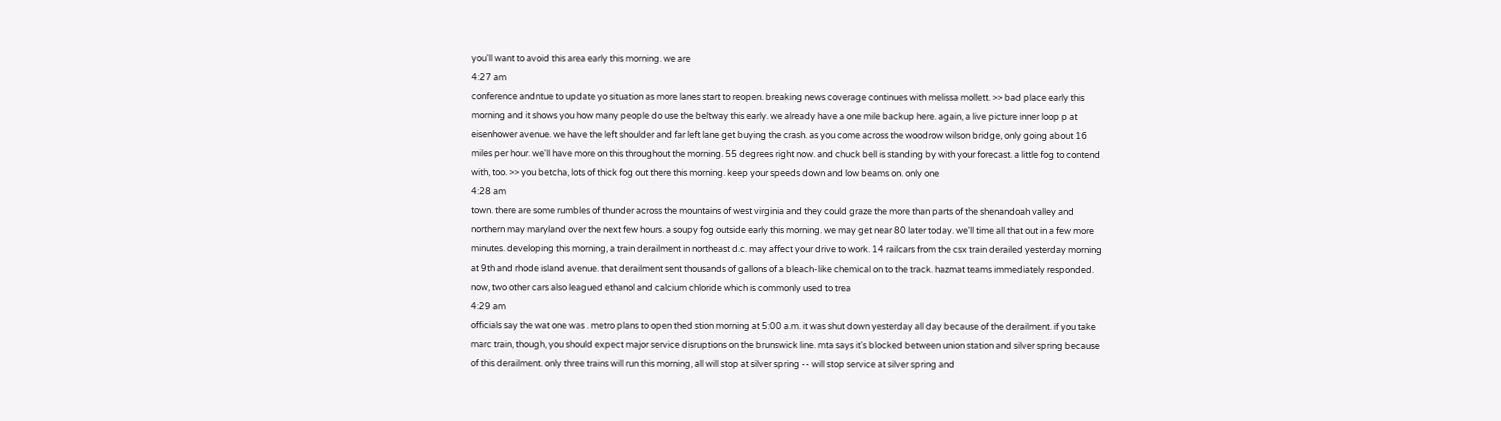you'll want to avoid this area early this morning. we are
4:27 am
conference andntue to update yo situation as more lanes start to reopen. breaking news coverage continues with melissa mollett. >> bad place early this morning and it shows you how many people do use the beltway this early. we already have a one mile backup here. again, a live picture inner loop p at eisenhower avenue. we have the left shoulder and far left lane get buying the crash. as you come across the woodrow wilson bridge, only going about 16 miles per hour. we'll have more on this throughout the morning. 55 degrees right now. and chuck bell is standing by with your forecast. a little fog to contend with, too. >> you betcha, lots of thick fog out there this morning. keep your speeds down and low beams on. only one
4:28 am
town. there are some rumbles of thunder across the mountains of west virginia and they could graze the more than parts of the shenandoah valley and northern may maryland over the next few hours. a soupy fog outside early this morning. we may get near 80 later today. we'll time all that out in a few more minutes. developing this morning, a train derailment in northeast d.c. may affect your drive to work. 14 railcars from the csx train derailed yesterday morning at 9th and rhode island avenue. that derailment sent thousands of gallons of a bleach-like chemical on to the track. hazmat teams immediately responded. now, two other cars also leagued ethanol and calcium chloride which is commonly used to trea
4:29 am
officials say the wat one was . metro plans to open thed stion morning at 5:00 a.m. it was shut down yesterday all day because of the derailment. if you take marc train, though, you should expect major service disruptions on the brunswick line. mta says it's blocked between union station and silver spring because of this derailment. only three trains will run this morning, all will stop at silver spring -- will stop service at silver spring and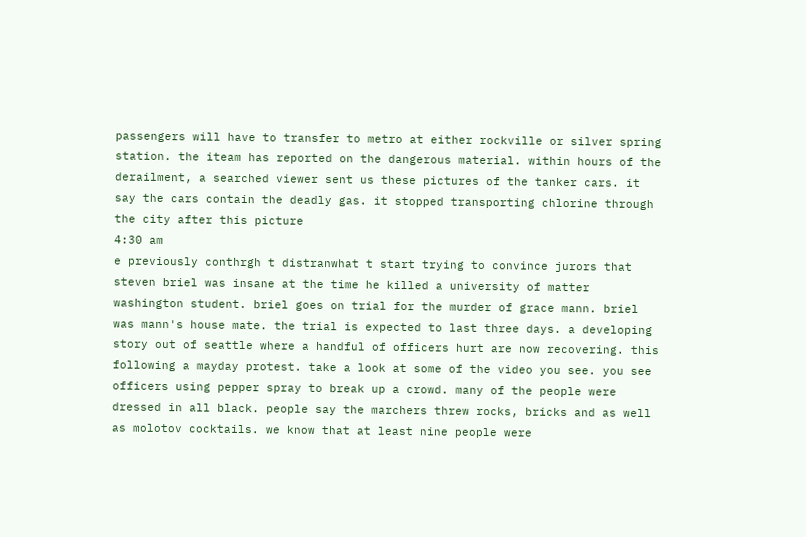passengers will have to transfer to metro at either rockville or silver spring station. the iteam has reported on the dangerous material. within hours of the derailment, a searched viewer sent us these pictures of the tanker cars. it say the cars contain the deadly gas. it stopped transporting chlorine through the city after this picture
4:30 am
e previously conthrgh t distranwhat t start trying to convince jurors that steven briel was insane at the time he killed a university of matter washington student. briel goes on trial for the murder of grace mann. briel was mann's house mate. the trial is expected to last three days. a developing story out of seattle where a handful of officers hurt are now recovering. this following a mayday protest. take a look at some of the video you see. you see officers using pepper spray to break up a crowd. many of the people were dressed in all black. people say the marchers threw rocks, bricks and as well as molotov cocktails. we know that at least nine people were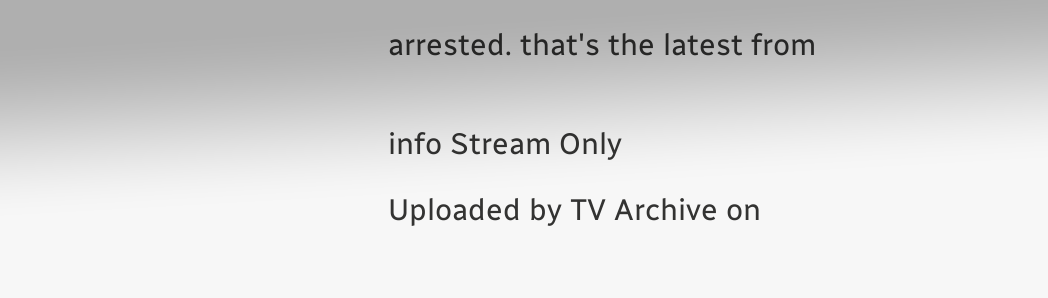arrested. that's the latest from


info Stream Only

Uploaded by TV Archive on